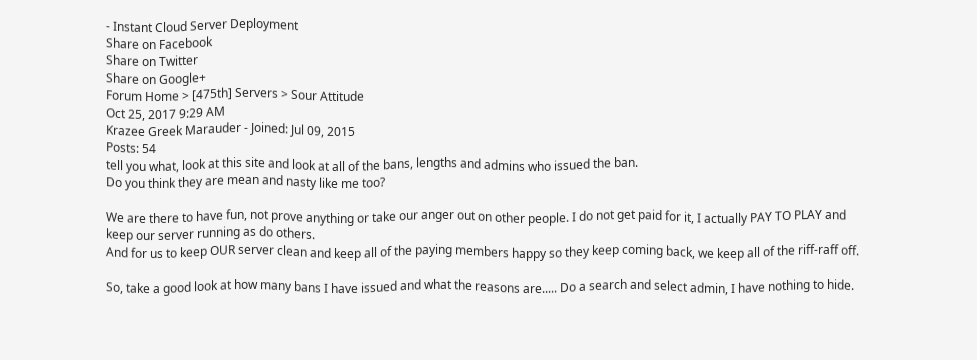- Instant Cloud Server Deployment
Share on Facebook
Share on Twitter
Share on Google+
Forum Home > [475th] Servers > Sour Attitude
Oct 25, 2017 9:29 AM
Krazee Greek Marauder - Joined: Jul 09, 2015
Posts: 54
tell you what, look at this site and look at all of the bans, lengths and admins who issued the ban.
Do you think they are mean and nasty like me too?

We are there to have fun, not prove anything or take our anger out on other people. I do not get paid for it, I actually PAY TO PLAY and keep our server running as do others.
And for us to keep OUR server clean and keep all of the paying members happy so they keep coming back, we keep all of the riff-raff off.

So, take a good look at how many bans I have issued and what the reasons are..... Do a search and select admin, I have nothing to hide.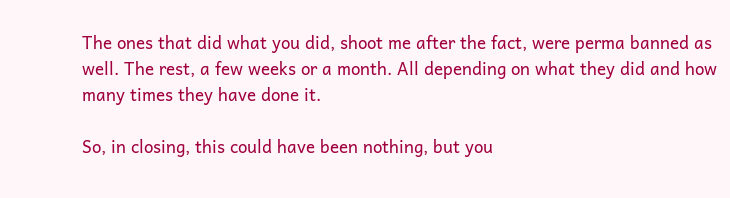The ones that did what you did, shoot me after the fact, were perma banned as well. The rest, a few weeks or a month. All depending on what they did and how many times they have done it.

So, in closing, this could have been nothing, but you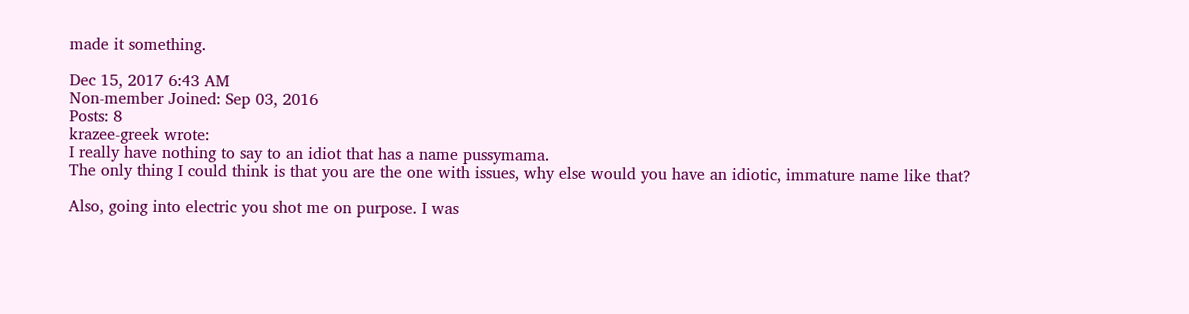made it something.

Dec 15, 2017 6:43 AM
Non-member Joined: Sep 03, 2016
Posts: 8
krazee-greek wrote:
I really have nothing to say to an idiot that has a name pussymama.
The only thing I could think is that you are the one with issues, why else would you have an idiotic, immature name like that?

Also, going into electric you shot me on purpose. I was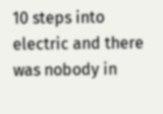10 steps into electric and there was nobody in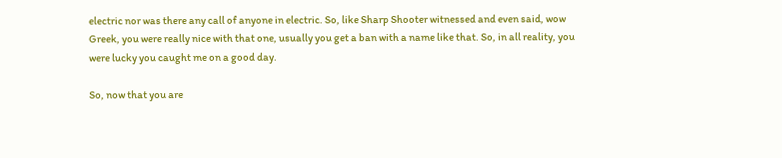electric nor was there any call of anyone in electric. So, like Sharp Shooter witnessed and even said, wow Greek, you were really nice with that one, usually you get a ban with a name like that. So, in all reality, you were lucky you caught me on a good day.

So, now that you are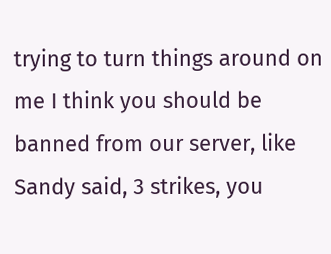trying to turn things around on me I think you should be banned from our server, like Sandy said, 3 strikes, you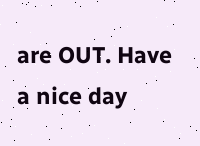are OUT. Have a nice day